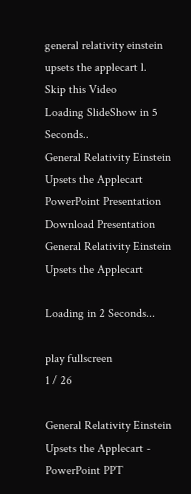general relativity einstein upsets the applecart l.
Skip this Video
Loading SlideShow in 5 Seconds..
General Relativity Einstein Upsets the Applecart PowerPoint Presentation
Download Presentation
General Relativity Einstein Upsets the Applecart

Loading in 2 Seconds...

play fullscreen
1 / 26

General Relativity Einstein Upsets the Applecart - PowerPoint PPT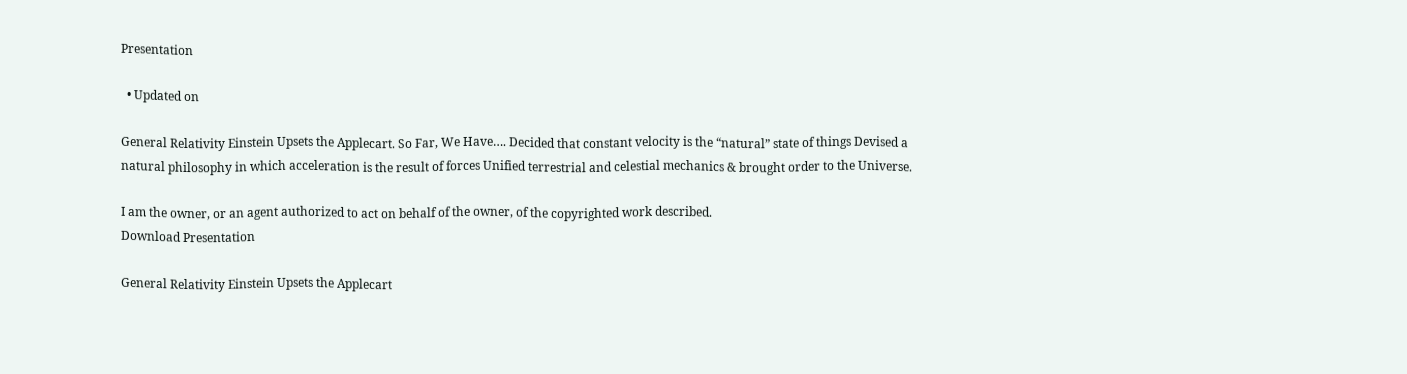Presentation

  • Updated on

General Relativity Einstein Upsets the Applecart. So Far, We Have…. Decided that constant velocity is the “natural” state of things Devised a natural philosophy in which acceleration is the result of forces Unified terrestrial and celestial mechanics & brought order to the Universe.

I am the owner, or an agent authorized to act on behalf of the owner, of the copyrighted work described.
Download Presentation

General Relativity Einstein Upsets the Applecart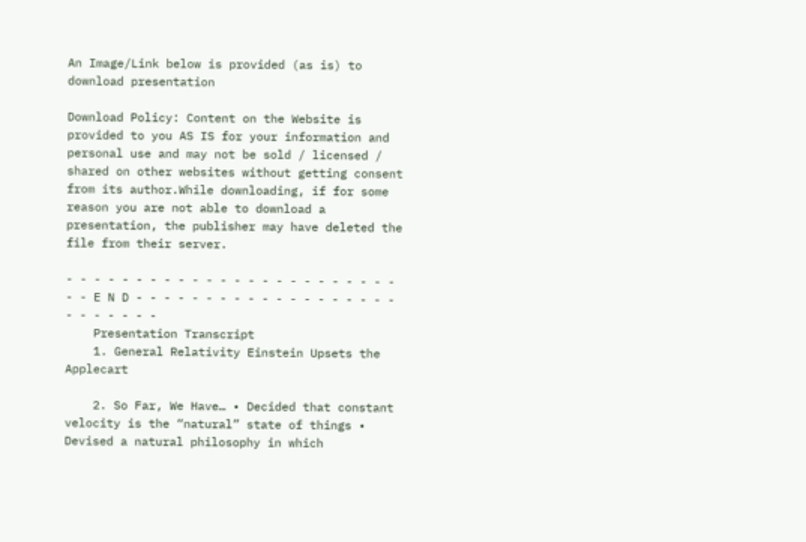An Image/Link below is provided (as is) to download presentation

Download Policy: Content on the Website is provided to you AS IS for your information and personal use and may not be sold / licensed / shared on other websites without getting consent from its author.While downloading, if for some reason you are not able to download a presentation, the publisher may have deleted the file from their server.

- - - - - - - - - - - - - - - - - - - - - - - - - - E N D - - - - - - - - - - - - - - - - - - - - - - - - - -
    Presentation Transcript
    1. General Relativity Einstein Upsets the Applecart

    2. So Far, We Have… • Decided that constant velocity is the “natural” state of things • Devised a natural philosophy in which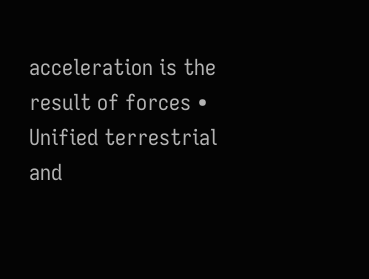acceleration is the result of forces • Unified terrestrial and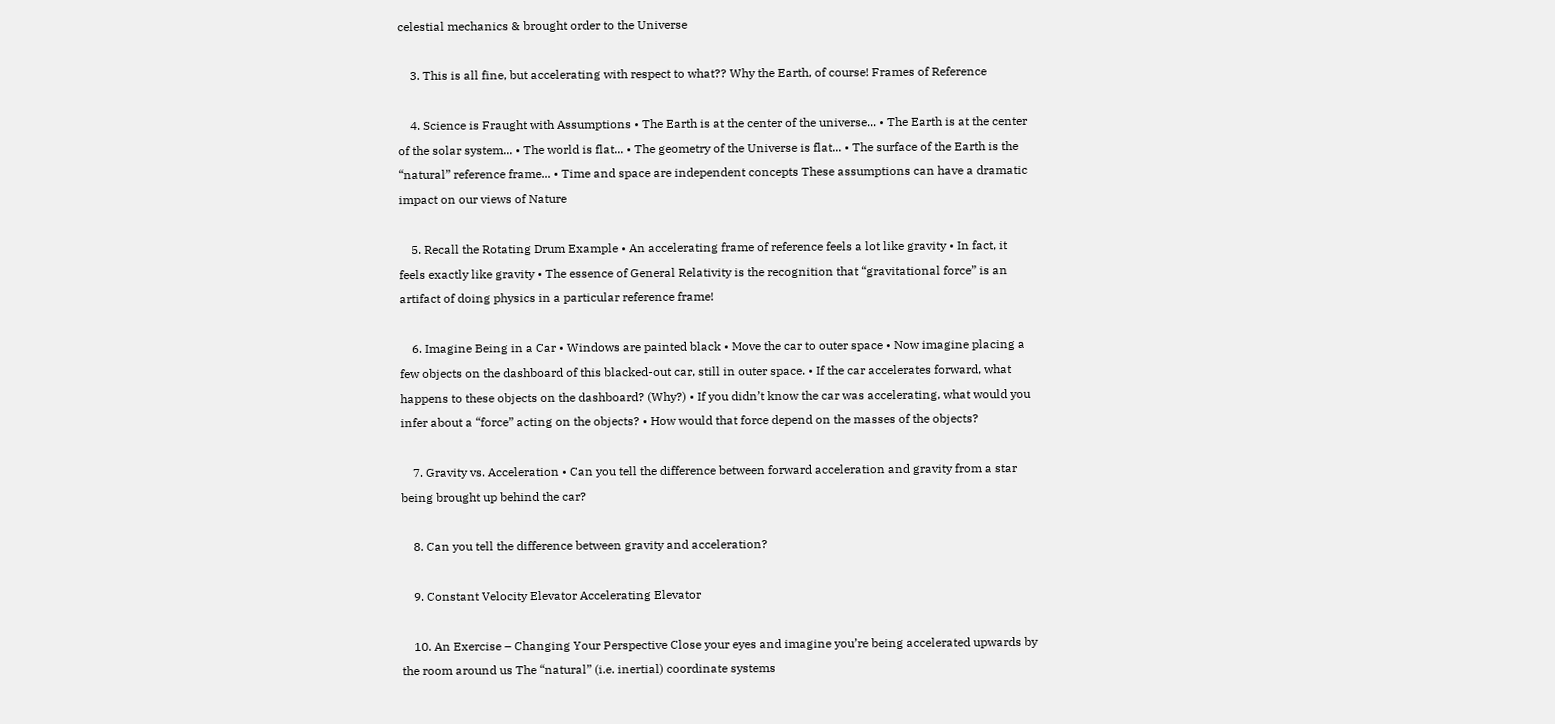celestial mechanics & brought order to the Universe

    3. This is all fine, but accelerating with respect to what?? Why the Earth, of course! Frames of Reference

    4. Science is Fraught with Assumptions • The Earth is at the center of the universe... • The Earth is at the center of the solar system... • The world is flat... • The geometry of the Universe is flat... • The surface of the Earth is the “natural” reference frame... • Time and space are independent concepts These assumptions can have a dramatic impact on our views of Nature

    5. Recall the Rotating Drum Example • An accelerating frame of reference feels a lot like gravity • In fact, it feels exactly like gravity • The essence of General Relativity is the recognition that “gravitational force” is an artifact of doing physics in a particular reference frame!

    6. Imagine Being in a Car • Windows are painted black • Move the car to outer space • Now imagine placing a few objects on the dashboard of this blacked-out car, still in outer space. • If the car accelerates forward, what happens to these objects on the dashboard? (Why?) • If you didn’t know the car was accelerating, what would you infer about a “force” acting on the objects? • How would that force depend on the masses of the objects?

    7. Gravity vs. Acceleration • Can you tell the difference between forward acceleration and gravity from a star being brought up behind the car?

    8. Can you tell the difference between gravity and acceleration?

    9. Constant Velocity Elevator Accelerating Elevator

    10. An Exercise – Changing Your Perspective Close your eyes and imagine you’re being accelerated upwards by the room around us The “natural” (i.e. inertial) coordinate systems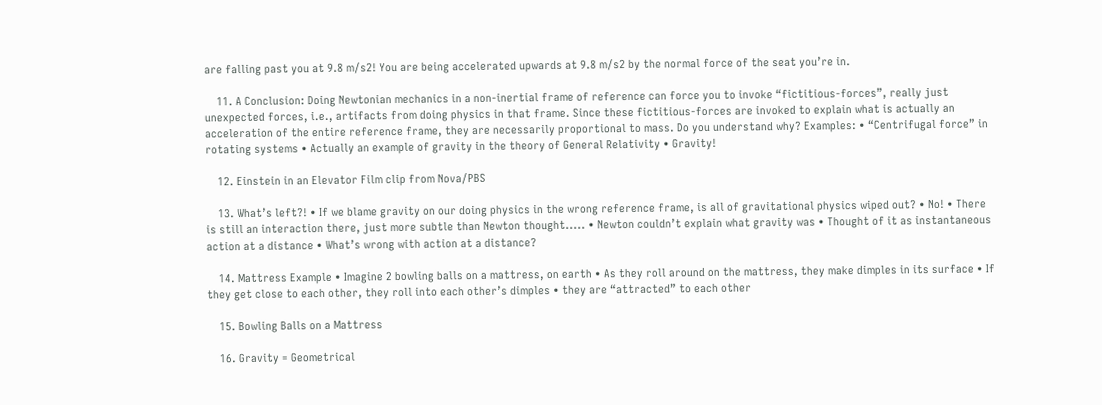are falling past you at 9.8 m/s2! You are being accelerated upwards at 9.8 m/s2 by the normal force of the seat you’re in.

    11. A Conclusion: Doing Newtonian mechanics in a non-inertial frame of reference can force you to invoke “fictitious-forces”, really just unexpected forces, i.e., artifacts from doing physics in that frame. Since these fictitious-forces are invoked to explain what is actually an acceleration of the entire reference frame, they are necessarily proportional to mass. Do you understand why? Examples: • “Centrifugal force” in rotating systems • Actually an example of gravity in the theory of General Relativity • Gravity!

    12. Einstein in an Elevator Film clip from Nova/PBS

    13. What’s left?! • If we blame gravity on our doing physics in the wrong reference frame, is all of gravitational physics wiped out? • No! • There is still an interaction there, just more subtle than Newton thought..... • Newton couldn’t explain what gravity was • Thought of it as instantaneous action at a distance • What’s wrong with action at a distance?

    14. Mattress Example • Imagine 2 bowling balls on a mattress, on earth • As they roll around on the mattress, they make dimples in its surface • If they get close to each other, they roll into each other’s dimples • they are “attracted” to each other

    15. Bowling Balls on a Mattress

    16. Gravity = Geometrical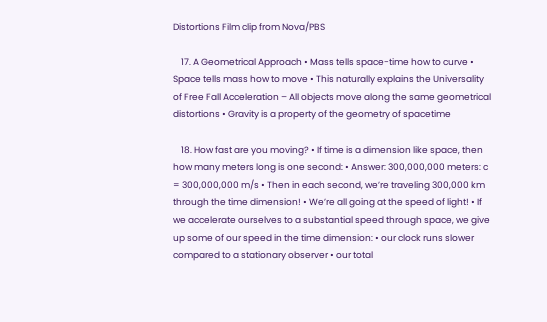Distortions Film clip from Nova/PBS

    17. A Geometrical Approach • Mass tells space-time how to curve • Space tells mass how to move • This naturally explains the Universality of Free Fall Acceleration – All objects move along the same geometrical distortions • Gravity is a property of the geometry of spacetime

    18. How fast are you moving? • If time is a dimension like space, then how many meters long is one second: • Answer: 300,000,000 meters: c = 300,000,000 m/s • Then in each second, we’re traveling 300,000 km through the time dimension! • We’re all going at the speed of light! • If we accelerate ourselves to a substantial speed through space, we give up some of our speed in the time dimension: • our clock runs slower compared to a stationary observer • our total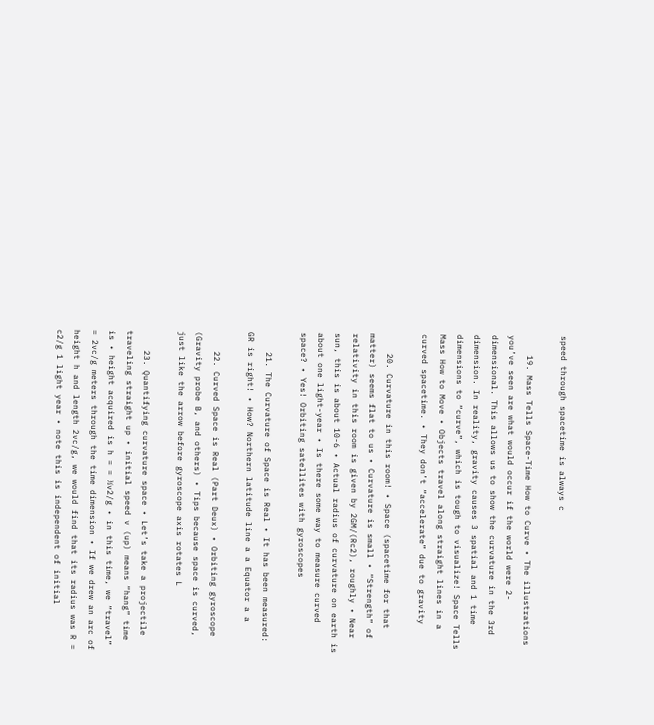speed through spacetime is always c

    19. Mass Tells Space-Time How to Curve • The illustrations you’ve seen are what would occur if the world were 2-dimensional. This allows us to show the curvature in the 3rd dimension. In reality, gravity causes 3 spatial and 1 time dimensions to “curve”, which is tough to visualize! Space Tells Mass How to Move • Objects travel along straight lines in a curved spacetime. • They don’t “accelerate” due to gravity

    20. Curvature in this room! • Space (spacetime for that matter) seems flat to us • Curvature is small • “Strength” of relativity in this room is given by 2GM/(Rc2), roughly • Near sun, this is about 10-6 • Actual radius of curvature on earth is about one light-year • Is there some way to measure curved space? • Yes! Orbiting satellites with gyroscopes

    21. The Curvature of Space is Real • It has been measured: GR is right! • How? Northern latitude line a a Equator a a

    22. Curved Space is Real (Part Deux) • Orbiting gyroscope (Gravity probe B, and others) • Tips because space is curved, just like the arrow before gyroscope axis rotates L

    23. Quantifying curvature space • Let’s take a projectile traveling straight up • initial speed v (up) means “hang” time is • height acquired is h = = ½v2/g • in this time, we “travel” = 2vc/g meters through the time dimension • If we drew an arc of height h and length 2vc/g, we would find that its radius was R = c2/g 1 light year • note this is independent of initial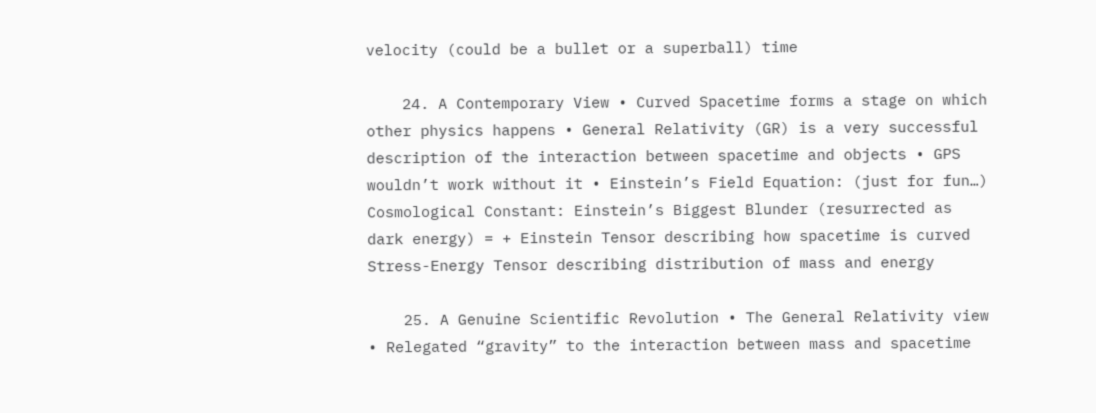velocity (could be a bullet or a superball) time

    24. A Contemporary View • Curved Spacetime forms a stage on which other physics happens • General Relativity (GR) is a very successful description of the interaction between spacetime and objects • GPS wouldn’t work without it • Einstein’s Field Equation: (just for fun…) Cosmological Constant: Einstein’s Biggest Blunder (resurrected as dark energy) = + Einstein Tensor describing how spacetime is curved Stress-Energy Tensor describing distribution of mass and energy

    25. A Genuine Scientific Revolution • The General Relativity view • Relegated “gravity” to the interaction between mass and spacetime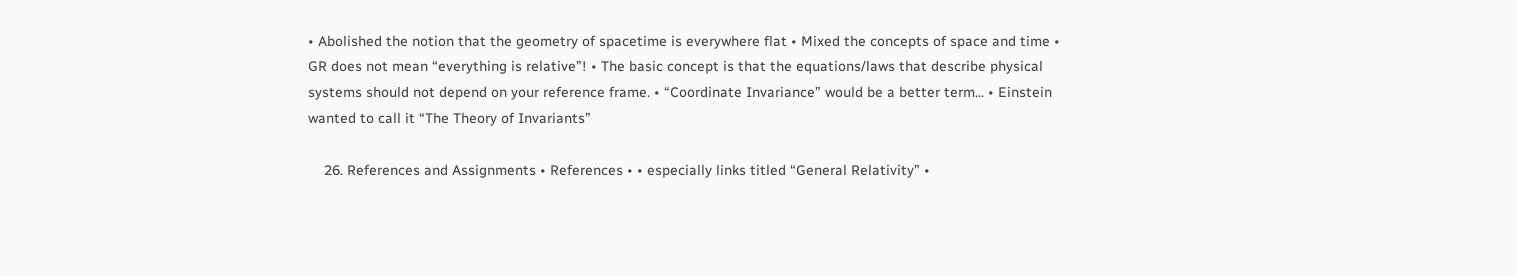• Abolished the notion that the geometry of spacetime is everywhere flat • Mixed the concepts of space and time • GR does not mean “everything is relative”! • The basic concept is that the equations/laws that describe physical systems should not depend on your reference frame. • “Coordinate Invariance” would be a better term... • Einstein wanted to call it “The Theory of Invariants”

    26. References and Assignments • References • • especially links titled “General Relativity” •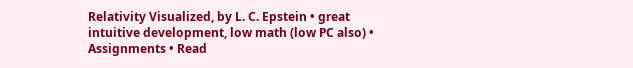Relativity Visualized, by L. C. Epstein • great intuitive development, low math (low PC also) • Assignments • Read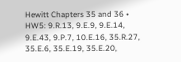Hewitt Chapters 35 and 36 • HW5: 9.R.13, 9.E.9, 9.E.14, 9.E.43, 9.P.7, 10.E.16, 35.R.27, 35.E.6, 35.E.19, 35.E.20,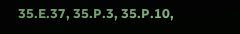35.E.37, 35.P.3, 35.P.10,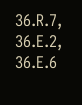36.R.7, 36.E.2, 36.E.6